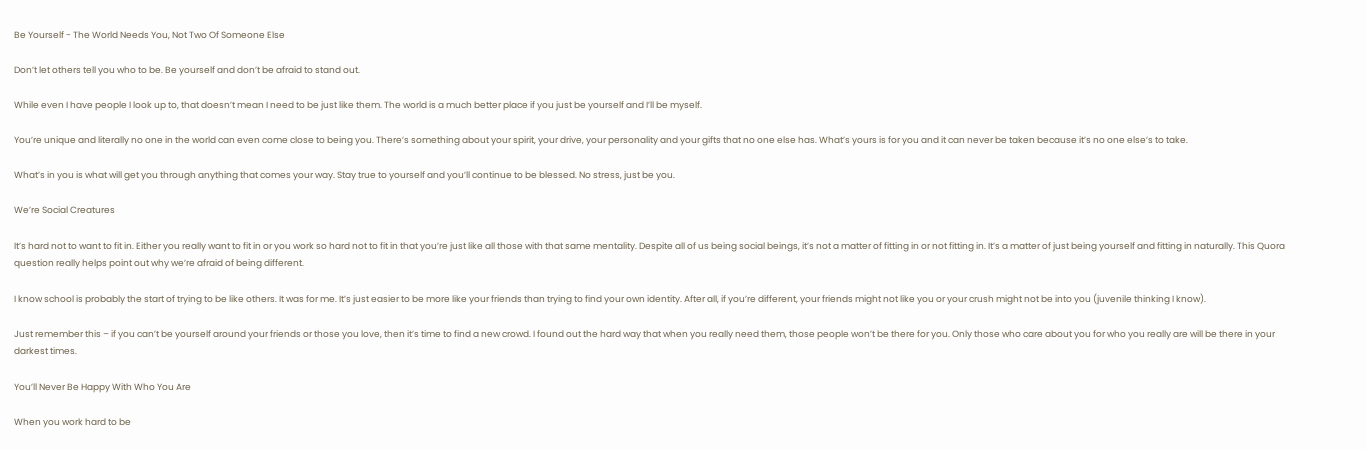Be Yourself - The World Needs You, Not Two Of Someone Else

Don’t let others tell you who to be. Be yourself and don’t be afraid to stand out.

While even I have people I look up to, that doesn’t mean I need to be just like them. The world is a much better place if you just be yourself and I’ll be myself.

You’re unique and literally no one in the world can even come close to being you. There’s something about your spirit, your drive, your personality and your gifts that no one else has. What’s yours is for you and it can never be taken because it’s no one else’s to take.

What’s in you is what will get you through anything that comes your way. Stay true to yourself and you’ll continue to be blessed. No stress, just be you.

We’re Social Creatures

It’s hard not to want to fit in. Either you really want to fit in or you work so hard not to fit in that you’re just like all those with that same mentality. Despite all of us being social beings, it’s not a matter of fitting in or not fitting in. It’s a matter of just being yourself and fitting in naturally. This Quora question really helps point out why we’re afraid of being different.

I know school is probably the start of trying to be like others. It was for me. It’s just easier to be more like your friends than trying to find your own identity. After all, if you’re different, your friends might not like you or your crush might not be into you (juvenile thinking I know).

Just remember this – if you can’t be yourself around your friends or those you love, then it’s time to find a new crowd. I found out the hard way that when you really need them, those people won’t be there for you. Only those who care about you for who you really are will be there in your darkest times.

You’ll Never Be Happy With Who You Are

When you work hard to be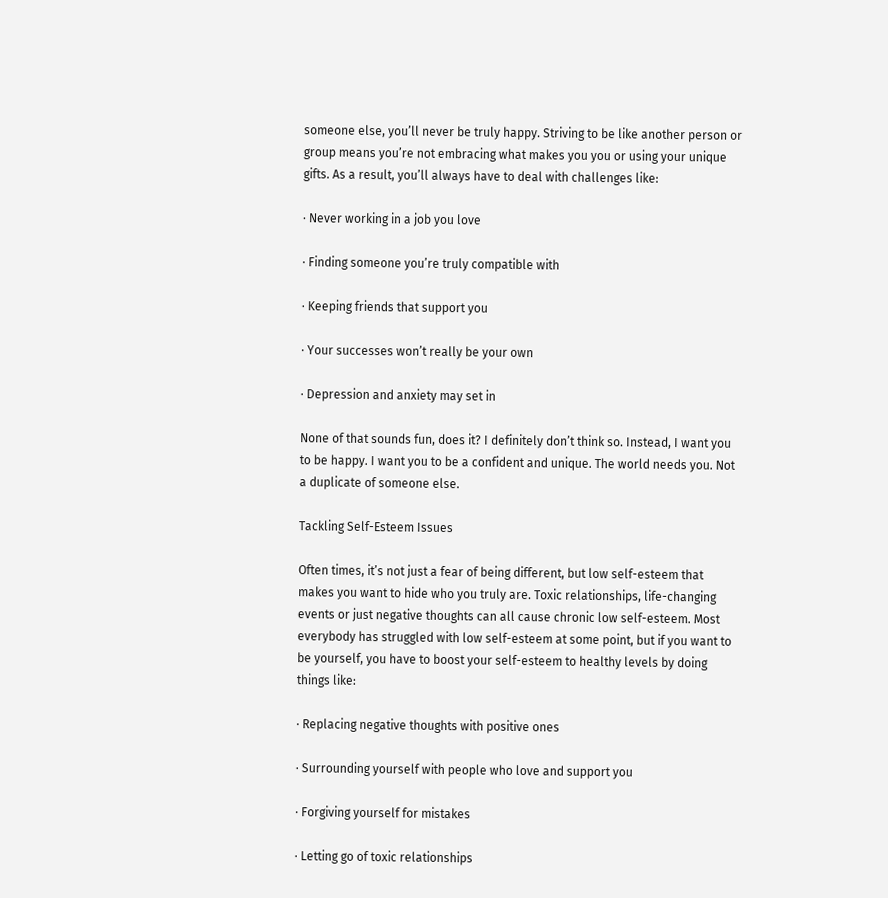someone else, you’ll never be truly happy. Striving to be like another person or group means you’re not embracing what makes you you or using your unique gifts. As a result, you’ll always have to deal with challenges like:

· Never working in a job you love

· Finding someone you’re truly compatible with

· Keeping friends that support you

· Your successes won’t really be your own

· Depression and anxiety may set in

None of that sounds fun, does it? I definitely don’t think so. Instead, I want you to be happy. I want you to be a confident and unique. The world needs you. Not a duplicate of someone else.

Tackling Self-Esteem Issues

Often times, it’s not just a fear of being different, but low self-esteem that makes you want to hide who you truly are. Toxic relationships, life-changing events or just negative thoughts can all cause chronic low self-esteem. Most everybody has struggled with low self-esteem at some point, but if you want to be yourself, you have to boost your self-esteem to healthy levels by doing things like:

· Replacing negative thoughts with positive ones

· Surrounding yourself with people who love and support you

· Forgiving yourself for mistakes

· Letting go of toxic relationships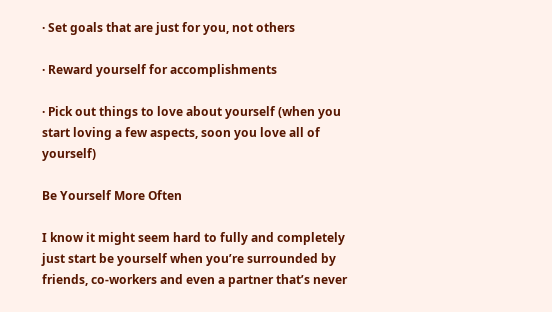· Set goals that are just for you, not others

· Reward yourself for accomplishments

· Pick out things to love about yourself (when you start loving a few aspects, soon you love all of yourself)

Be Yourself More Often

I know it might seem hard to fully and completely just start be yourself when you’re surrounded by friends, co-workers and even a partner that’s never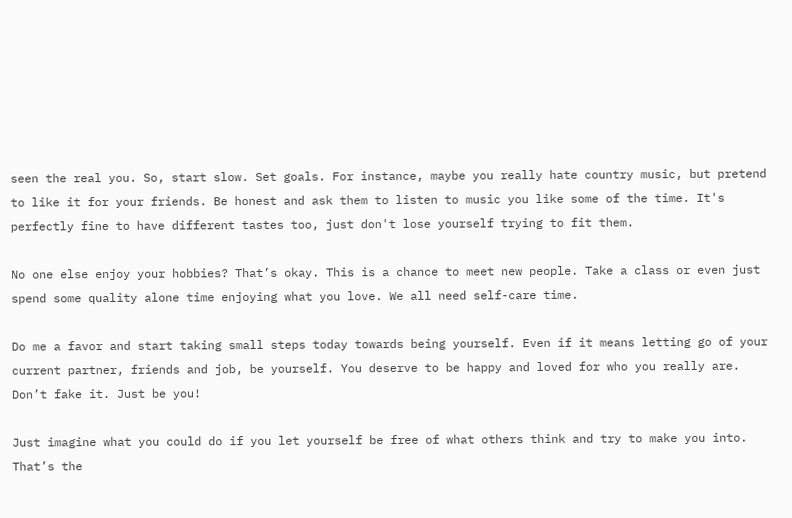seen the real you. So, start slow. Set goals. For instance, maybe you really hate country music, but pretend to like it for your friends. Be honest and ask them to listen to music you like some of the time. It's perfectly fine to have different tastes too, just don't lose yourself trying to fit them.

No one else enjoy your hobbies? That’s okay. This is a chance to meet new people. Take a class or even just spend some quality alone time enjoying what you love. We all need self-care time.

Do me a favor and start taking small steps today towards being yourself. Even if it means letting go of your current partner, friends and job, be yourself. You deserve to be happy and loved for who you really are. Don’t fake it. Just be you!

Just imagine what you could do if you let yourself be free of what others think and try to make you into. That’s the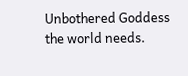Unbothered Goddess the world needs.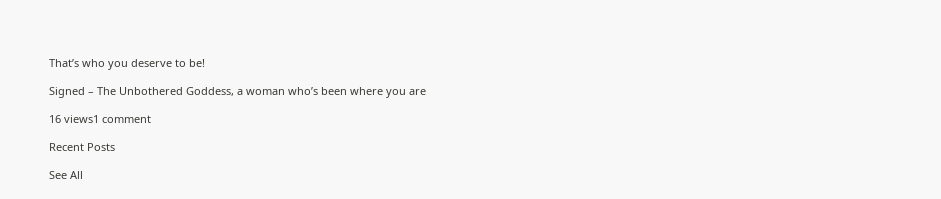That’s who you deserve to be!

Signed – The Unbothered Goddess, a woman who’s been where you are

16 views1 comment

Recent Posts

See All